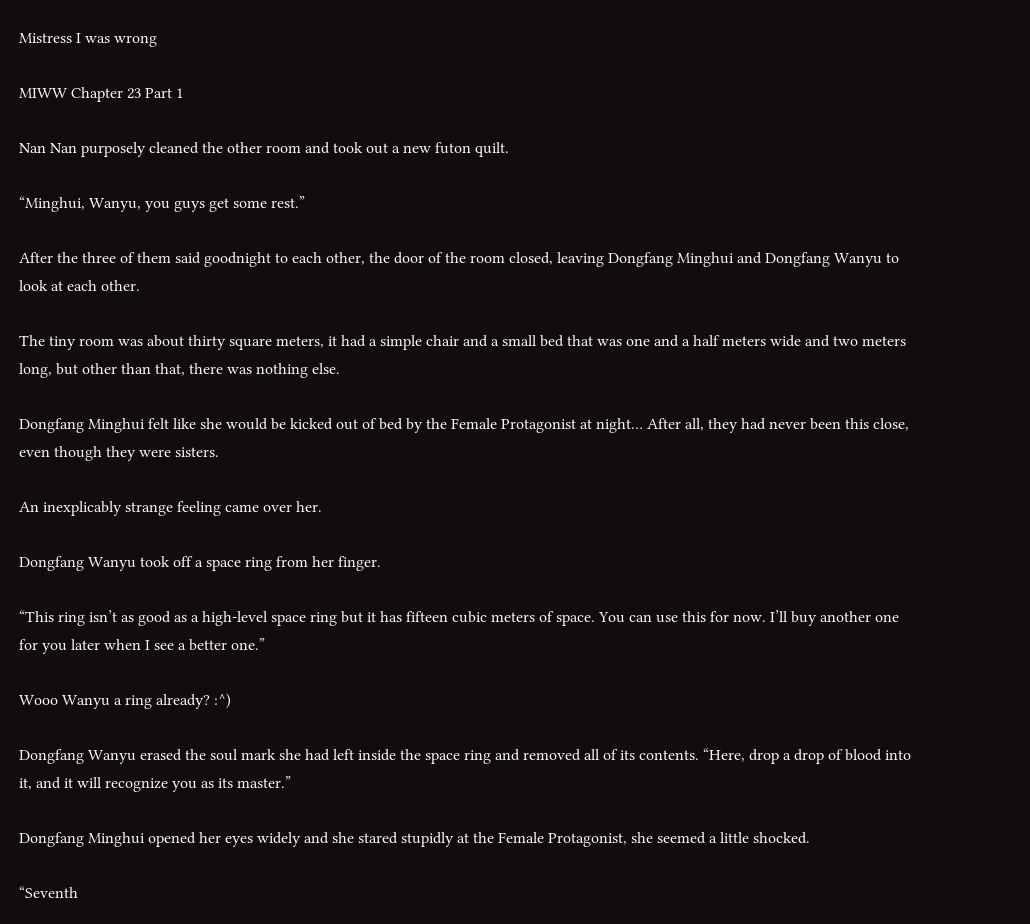Mistress I was wrong

MIWW Chapter 23 Part 1

Nan Nan purposely cleaned the other room and took out a new futon quilt.

“Minghui, Wanyu, you guys get some rest.”

After the three of them said goodnight to each other, the door of the room closed, leaving Dongfang Minghui and Dongfang Wanyu to look at each other.

The tiny room was about thirty square meters, it had a simple chair and a small bed that was one and a half meters wide and two meters long, but other than that, there was nothing else.

Dongfang Minghui felt like she would be kicked out of bed by the Female Protagonist at night… After all, they had never been this close, even though they were sisters.

An inexplicably strange feeling came over her.

Dongfang Wanyu took off a space ring from her finger.

“This ring isn’t as good as a high-level space ring but it has fifteen cubic meters of space. You can use this for now. I’ll buy another one for you later when I see a better one.”

Wooo Wanyu a ring already? :^)

Dongfang Wanyu erased the soul mark she had left inside the space ring and removed all of its contents. “Here, drop a drop of blood into it, and it will recognize you as its master.”

Dongfang Minghui opened her eyes widely and she stared stupidly at the Female Protagonist, she seemed a little shocked.

“Seventh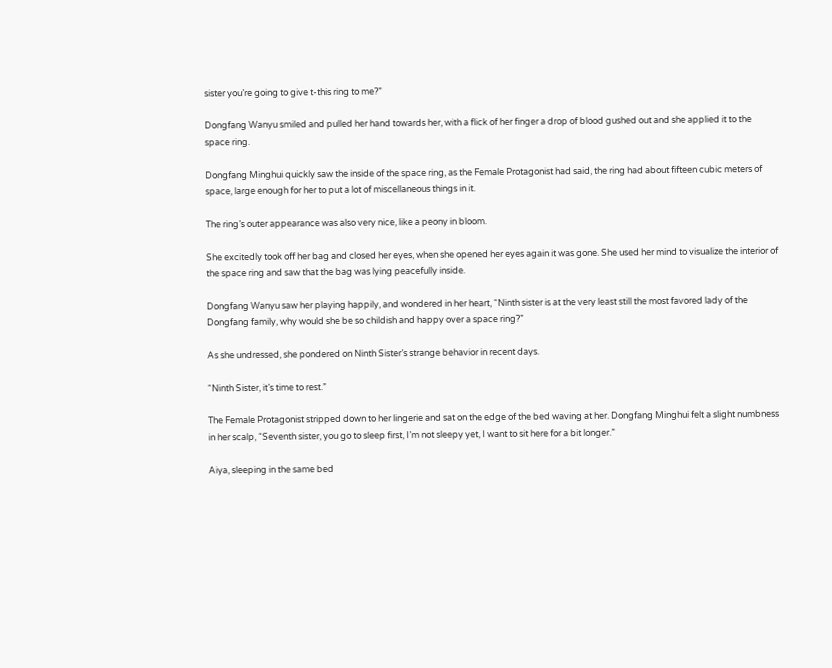sister you’re going to give t-this ring to me?”

Dongfang Wanyu smiled and pulled her hand towards her, with a flick of her finger a drop of blood gushed out and she applied it to the space ring.

Dongfang Minghui quickly saw the inside of the space ring, as the Female Protagonist had said, the ring had about fifteen cubic meters of space, large enough for her to put a lot of miscellaneous things in it.

The ring’s outer appearance was also very nice, like a peony in bloom.

She excitedly took off her bag and closed her eyes, when she opened her eyes again it was gone. She used her mind to visualize the interior of the space ring and saw that the bag was lying peacefully inside.

Dongfang Wanyu saw her playing happily, and wondered in her heart, “Ninth sister is at the very least still the most favored lady of the Dongfang family, why would she be so childish and happy over a space ring?”

As she undressed, she pondered on Ninth Sister’s strange behavior in recent days.

“Ninth Sister, it’s time to rest.”

The Female Protagonist stripped down to her lingerie and sat on the edge of the bed waving at her. Dongfang Minghui felt a slight numbness in her scalp, “Seventh sister, you go to sleep first, I’m not sleepy yet, I want to sit here for a bit longer.”

Aiya, sleeping in the same bed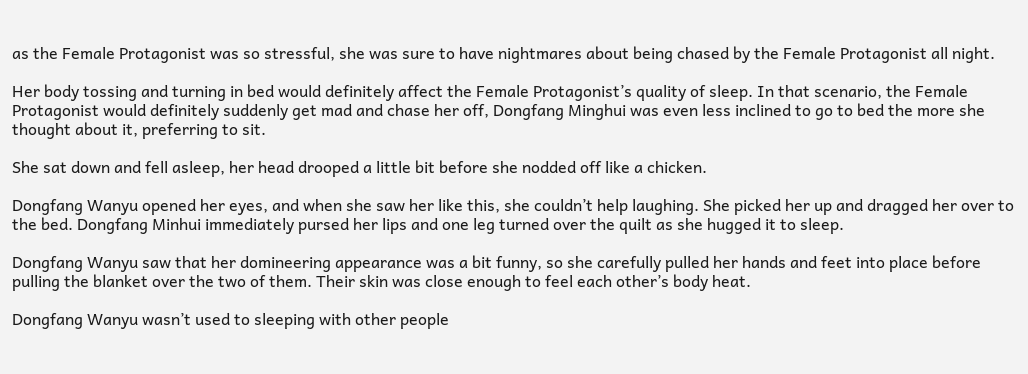as the Female Protagonist was so stressful, she was sure to have nightmares about being chased by the Female Protagonist all night.

Her body tossing and turning in bed would definitely affect the Female Protagonist’s quality of sleep. In that scenario, the Female Protagonist would definitely suddenly get mad and chase her off, Dongfang Minghui was even less inclined to go to bed the more she thought about it, preferring to sit.

She sat down and fell asleep, her head drooped a little bit before she nodded off like a chicken.

Dongfang Wanyu opened her eyes, and when she saw her like this, she couldn’t help laughing. She picked her up and dragged her over to the bed. Dongfang Minhui immediately pursed her lips and one leg turned over the quilt as she hugged it to sleep.

Dongfang Wanyu saw that her domineering appearance was a bit funny, so she carefully pulled her hands and feet into place before pulling the blanket over the two of them. Their skin was close enough to feel each other’s body heat.

Dongfang Wanyu wasn’t used to sleeping with other people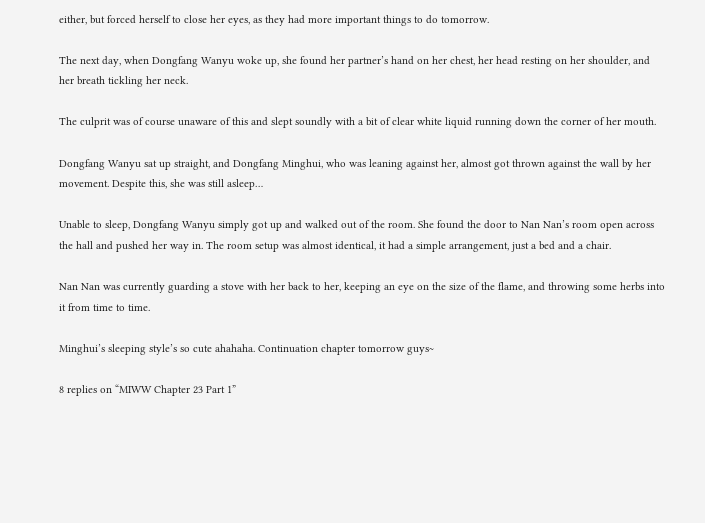either, but forced herself to close her eyes, as they had more important things to do tomorrow.

The next day, when Dongfang Wanyu woke up, she found her partner’s hand on her chest, her head resting on her shoulder, and her breath tickling her neck.

The culprit was of course unaware of this and slept soundly with a bit of clear white liquid running down the corner of her mouth.

Dongfang Wanyu sat up straight, and Dongfang Minghui, who was leaning against her, almost got thrown against the wall by her movement. Despite this, she was still asleep…

Unable to sleep, Dongfang Wanyu simply got up and walked out of the room. She found the door to Nan Nan’s room open across the hall and pushed her way in. The room setup was almost identical, it had a simple arrangement, just a bed and a chair.

Nan Nan was currently guarding a stove with her back to her, keeping an eye on the size of the flame, and throwing some herbs into it from time to time.

Minghui’s sleeping style’s so cute ahahaha. Continuation chapter tomorrow guys~

8 replies on “MIWW Chapter 23 Part 1”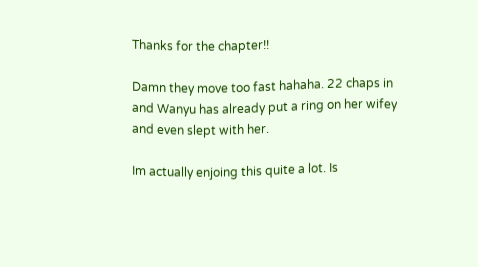Thanks for the chapter!!

Damn they move too fast hahaha. 22 chaps in and Wanyu has already put a ring on her wifey and even slept with her.

Im actually enjoing this quite a lot. Is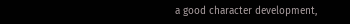a good character development,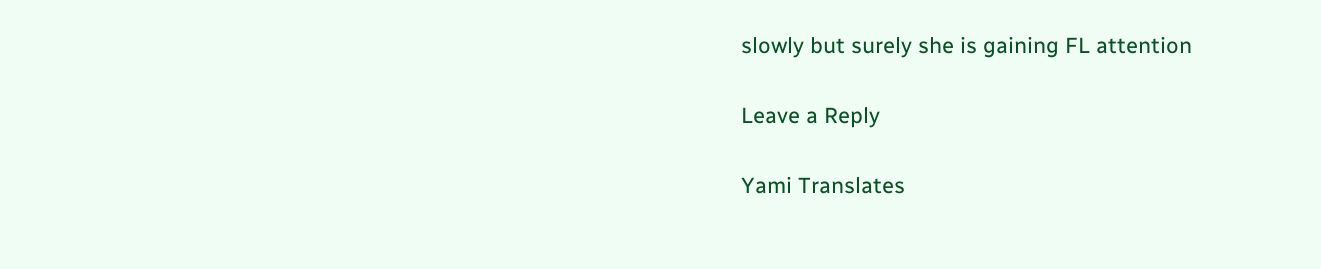slowly but surely she is gaining FL attention

Leave a Reply

Yami Translates